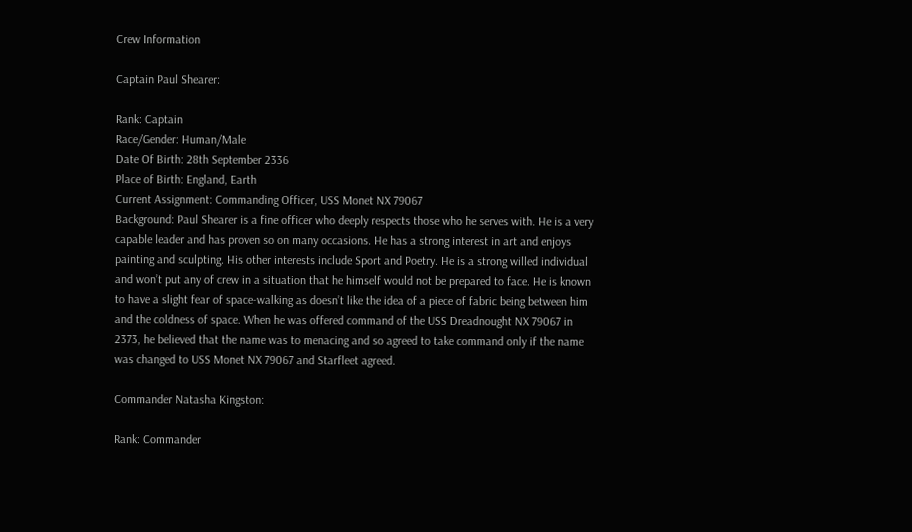Crew Information

Captain Paul Shearer:

Rank: Captain
Race/Gender: Human/Male
Date Of Birth: 28th September 2336
Place of Birth: England, Earth
Current Assignment: Commanding Officer, USS Monet NX 79067
Background: Paul Shearer is a fine officer who deeply respects those who he serves with. He is a very capable leader and has proven so on many occasions. He has a strong interest in art and enjoys painting and sculpting. His other interests include Sport and Poetry. He is a strong willed individual and won’t put any of crew in a situation that he himself would not be prepared to face. He is known to have a slight fear of space-walking as doesn’t like the idea of a piece of fabric being between him and the coldness of space. When he was offered command of the USS Dreadnought NX 79067 in 2373, he believed that the name was to menacing and so agreed to take command only if the name was changed to USS Monet NX 79067 and Starfleet agreed.

Commander Natasha Kingston:

Rank: Commander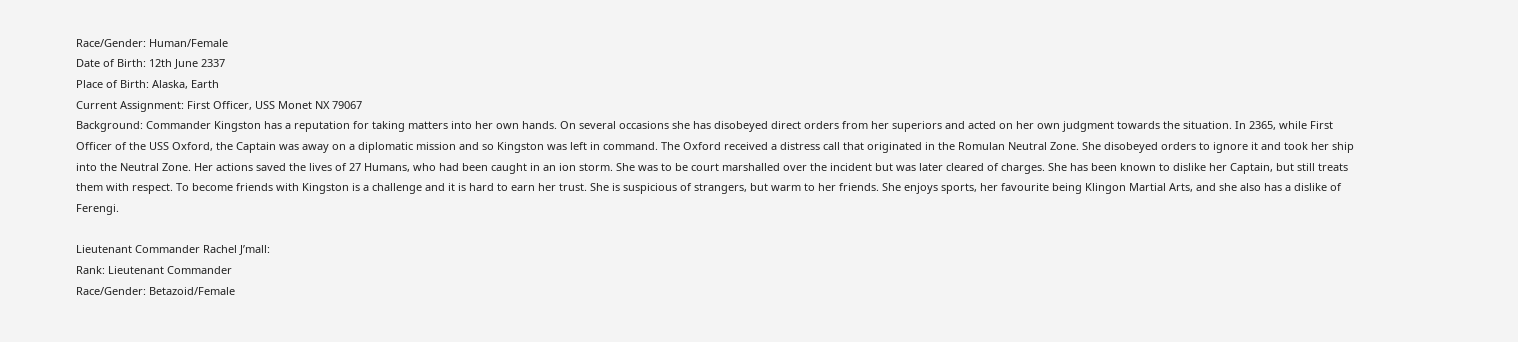Race/Gender: Human/Female
Date of Birth: 12th June 2337
Place of Birth: Alaska, Earth
Current Assignment: First Officer, USS Monet NX 79067
Background: Commander Kingston has a reputation for taking matters into her own hands. On several occasions she has disobeyed direct orders from her superiors and acted on her own judgment towards the situation. In 2365, while First Officer of the USS Oxford, the Captain was away on a diplomatic mission and so Kingston was left in command. The Oxford received a distress call that originated in the Romulan Neutral Zone. She disobeyed orders to ignore it and took her ship into the Neutral Zone. Her actions saved the lives of 27 Humans, who had been caught in an ion storm. She was to be court marshalled over the incident but was later cleared of charges. She has been known to dislike her Captain, but still treats them with respect. To become friends with Kingston is a challenge and it is hard to earn her trust. She is suspicious of strangers, but warm to her friends. She enjoys sports, her favourite being Klingon Martial Arts, and she also has a dislike of Ferengi.

Lieutenant Commander Rachel J’mall:
Rank: Lieutenant Commander
Race/Gender: Betazoid/Female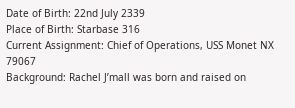Date of Birth: 22nd July 2339
Place of Birth: Starbase 316
Current Assignment: Chief of Operations, USS Monet NX 79067
Background: Rachel J’mall was born and raised on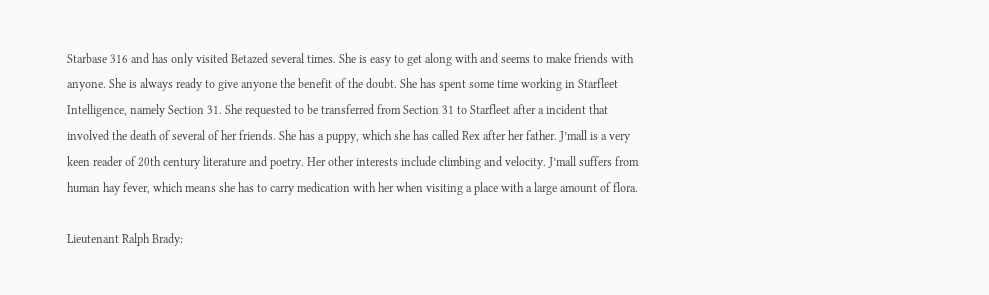Starbase 316 and has only visited Betazed several times. She is easy to get along with and seems to make friends with anyone. She is always ready to give anyone the benefit of the doubt. She has spent some time working in Starfleet Intelligence, namely Section 31. She requested to be transferred from Section 31 to Starfleet after a incident that involved the death of several of her friends. She has a puppy, which she has called Rex after her father. J’mall is a very keen reader of 20th century literature and poetry. Her other interests include climbing and velocity. J’mall suffers from human hay fever, which means she has to carry medication with her when visiting a place with a large amount of flora.

Lieutenant Ralph Brady: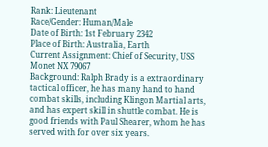Rank: Lieutenant
Race/Gender: Human/Male
Date of Birth: 1st February 2342
Place of Birth: Australia, Earth
Current Assignment: Chief of Security, USS Monet NX 79067
Background: Ralph Brady is a extraordinary tactical officer, he has many hand to hand combat skills, including Klingon Martial arts, and has expert skill in shuttle combat. He is good friends with Paul Shearer, whom he has served with for over six years.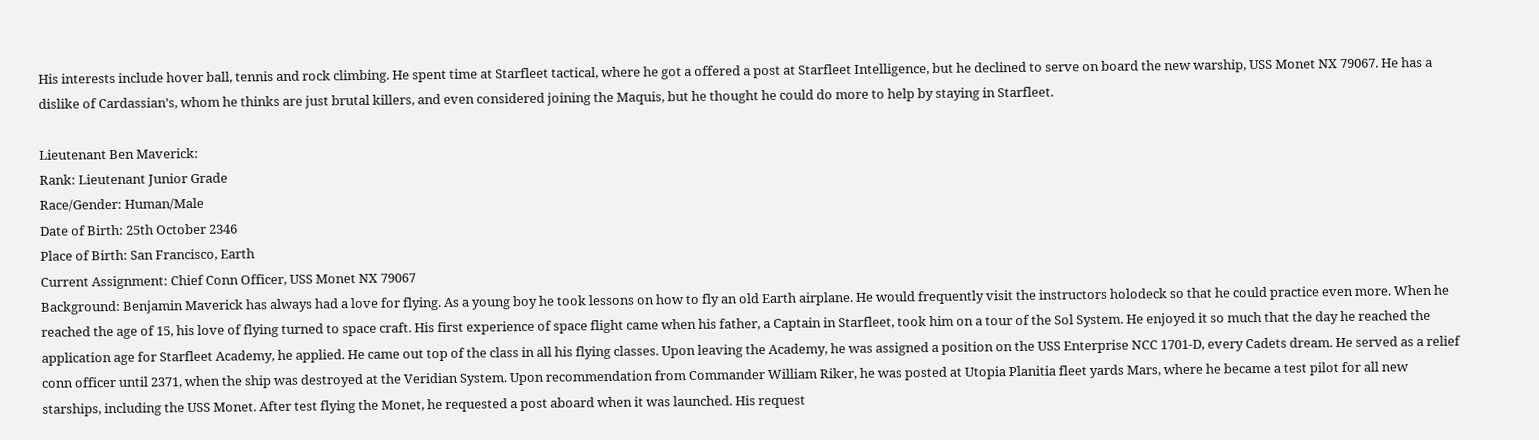His interests include hover ball, tennis and rock climbing. He spent time at Starfleet tactical, where he got a offered a post at Starfleet Intelligence, but he declined to serve on board the new warship, USS Monet NX 79067. He has a dislike of Cardassian’s, whom he thinks are just brutal killers, and even considered joining the Maquis, but he thought he could do more to help by staying in Starfleet.

Lieutenant Ben Maverick:
Rank: Lieutenant Junior Grade
Race/Gender: Human/Male
Date of Birth: 25th October 2346
Place of Birth: San Francisco, Earth
Current Assignment: Chief Conn Officer, USS Monet NX 79067
Background: Benjamin Maverick has always had a love for flying. As a young boy he took lessons on how to fly an old Earth airplane. He would frequently visit the instructors holodeck so that he could practice even more. When he reached the age of 15, his love of flying turned to space craft. His first experience of space flight came when his father, a Captain in Starfleet, took him on a tour of the Sol System. He enjoyed it so much that the day he reached the application age for Starfleet Academy, he applied. He came out top of the class in all his flying classes. Upon leaving the Academy, he was assigned a position on the USS Enterprise NCC 1701-D, every Cadets dream. He served as a relief conn officer until 2371, when the ship was destroyed at the Veridian System. Upon recommendation from Commander William Riker, he was posted at Utopia Planitia fleet yards Mars, where he became a test pilot for all new starships, including the USS Monet. After test flying the Monet, he requested a post aboard when it was launched. His request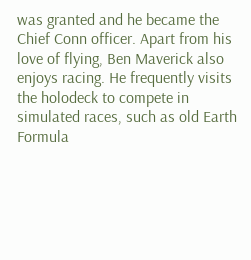was granted and he became the Chief Conn officer. Apart from his love of flying, Ben Maverick also enjoys racing. He frequently visits the holodeck to compete in simulated races, such as old Earth Formula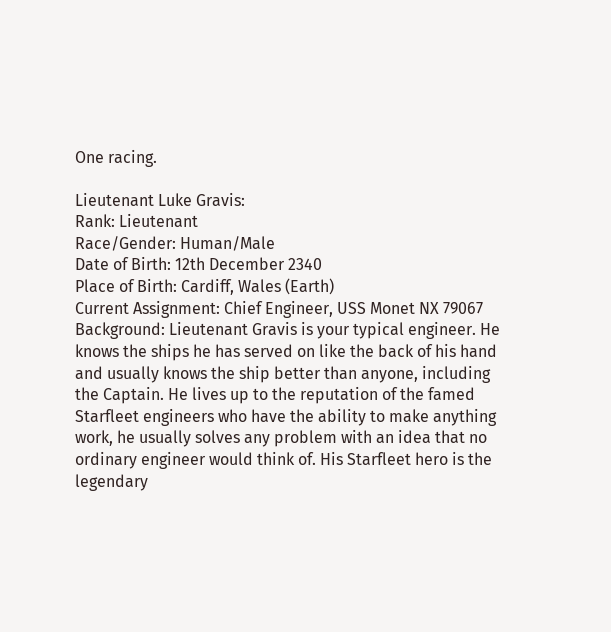One racing.

Lieutenant Luke Gravis:
Rank: Lieutenant
Race/Gender: Human/Male
Date of Birth: 12th December 2340
Place of Birth: Cardiff, Wales (Earth)
Current Assignment: Chief Engineer, USS Monet NX 79067
Background: Lieutenant Gravis is your typical engineer. He knows the ships he has served on like the back of his hand and usually knows the ship better than anyone, including the Captain. He lives up to the reputation of the famed Starfleet engineers who have the ability to make anything work, he usually solves any problem with an idea that no ordinary engineer would think of. His Starfleet hero is the legendary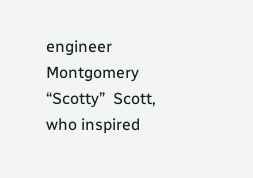engineer Montgomery “Scotty”  Scott, who inspired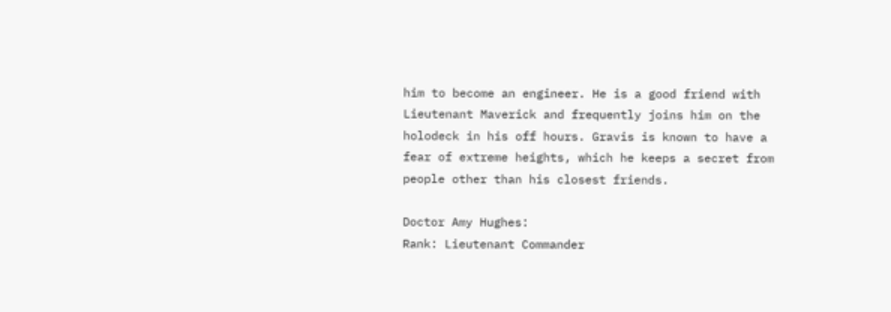him to become an engineer. He is a good friend with Lieutenant Maverick and frequently joins him on the holodeck in his off hours. Gravis is known to have a fear of extreme heights, which he keeps a secret from people other than his closest friends.

Doctor Amy Hughes:
Rank: Lieutenant Commander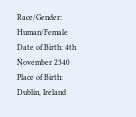Race/Gender: Human/Female
Date of Birth: 4th November 2340
Place of Birth: Dublin, Ireland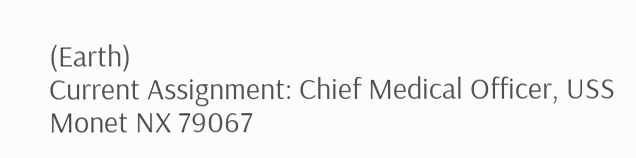(Earth)
Current Assignment: Chief Medical Officer, USS Monet NX 79067